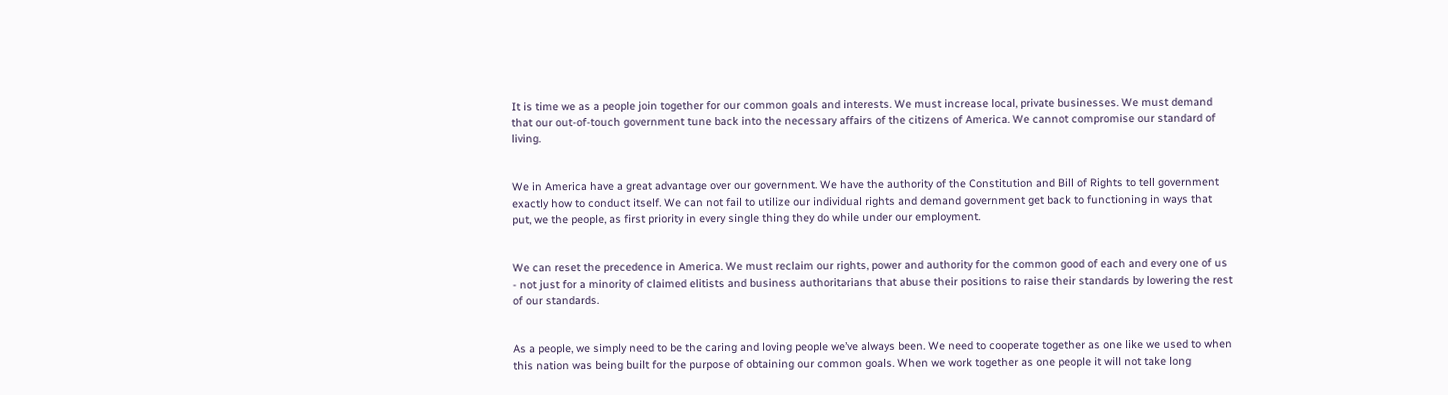It is time we as a people join together for our common goals and interests. We must increase local, private businesses. We must demand that our out-of-touch government tune back into the necessary affairs of the citizens of America. We cannot compromise our standard of living.


We in America have a great advantage over our government. We have the authority of the Constitution and Bill of Rights to tell government exactly how to conduct itself. We can not fail to utilize our individual rights and demand government get back to functioning in ways that put, we the people, as first priority in every single thing they do while under our employment.


We can reset the precedence in America. We must reclaim our rights, power and authority for the common good of each and every one of us - not just for a minority of claimed elitists and business authoritarians that abuse their positions to raise their standards by lowering the rest of our standards.


As a people, we simply need to be the caring and loving people we’ve always been. We need to cooperate together as one like we used to when this nation was being built for the purpose of obtaining our common goals. When we work together as one people it will not take long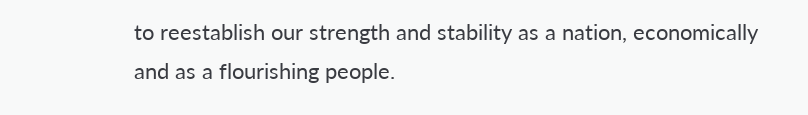to reestablish our strength and stability as a nation, economically and as a flourishing people.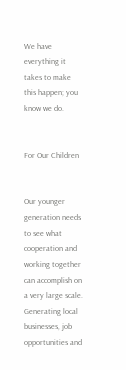We have everything it takes to make this happen; you know we do.


For Our Children


Our younger generation needs to see what cooperation and working together can accomplish on a very large scale. Generating local businesses, job opportunities and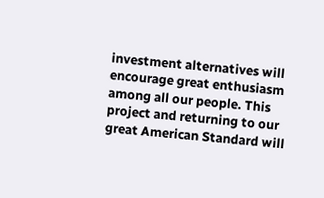investment alternatives will encourage great enthusiasm among all our people. This project and returning to our great American Standard will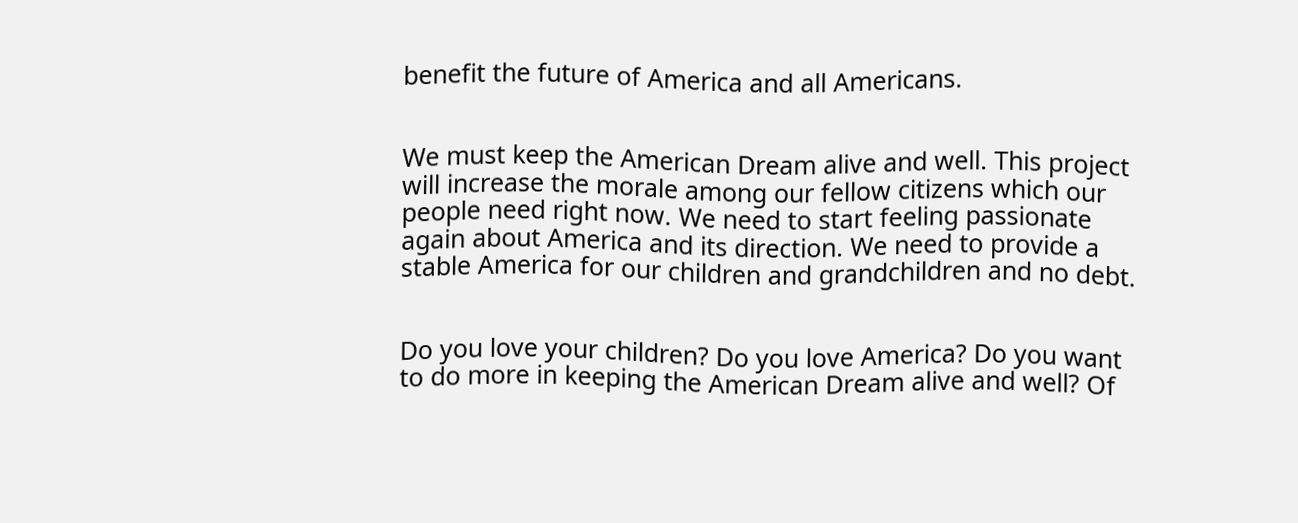benefit the future of America and all Americans.


We must keep the American Dream alive and well. This project will increase the morale among our fellow citizens which our people need right now. We need to start feeling passionate again about America and its direction. We need to provide a stable America for our children and grandchildren and no debt.


Do you love your children? Do you love America? Do you want to do more in keeping the American Dream alive and well? Of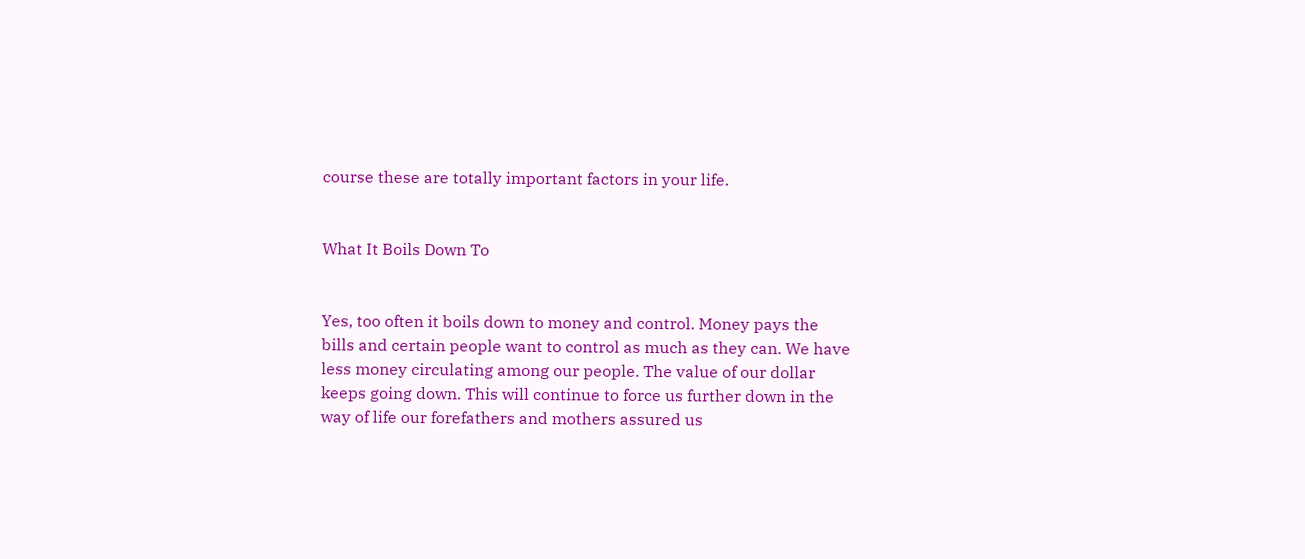course these are totally important factors in your life.


What It Boils Down To


Yes, too often it boils down to money and control. Money pays the bills and certain people want to control as much as they can. We have less money circulating among our people. The value of our dollar keeps going down. This will continue to force us further down in the way of life our forefathers and mothers assured us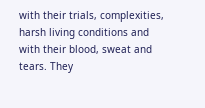with their trials, complexities, harsh living conditions and with their blood, sweat and tears. They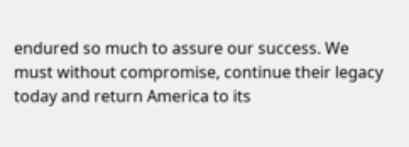endured so much to assure our success. We must without compromise, continue their legacy today and return America to its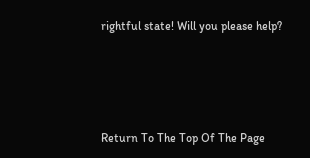rightful state! Will you please help?





Return To The Top Of The Page